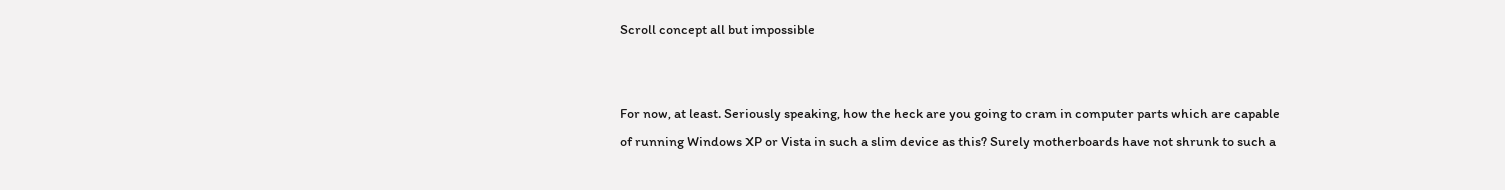Scroll concept all but impossible


For now, at least. Seriously speaking, how the heck are you going to cram in computer parts which are capable of running Windows XP or Vista in such a slim device as this? Surely motherboards have not shrunk to such a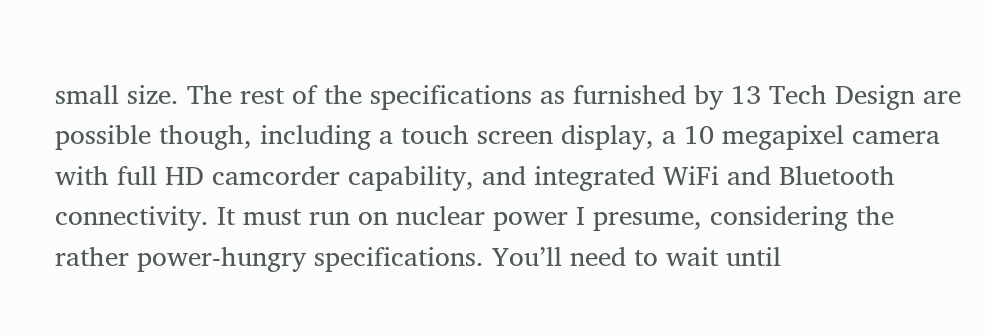small size. The rest of the specifications as furnished by 13 Tech Design are possible though, including a touch screen display, a 10 megapixel camera with full HD camcorder capability, and integrated WiFi and Bluetooth connectivity. It must run on nuclear power I presume, considering the rather power-hungry specifications. You’ll need to wait until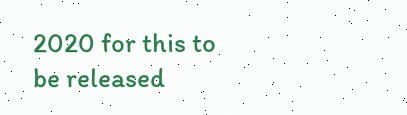2020 for this to be released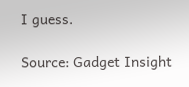I guess.

Source: Gadget Insight